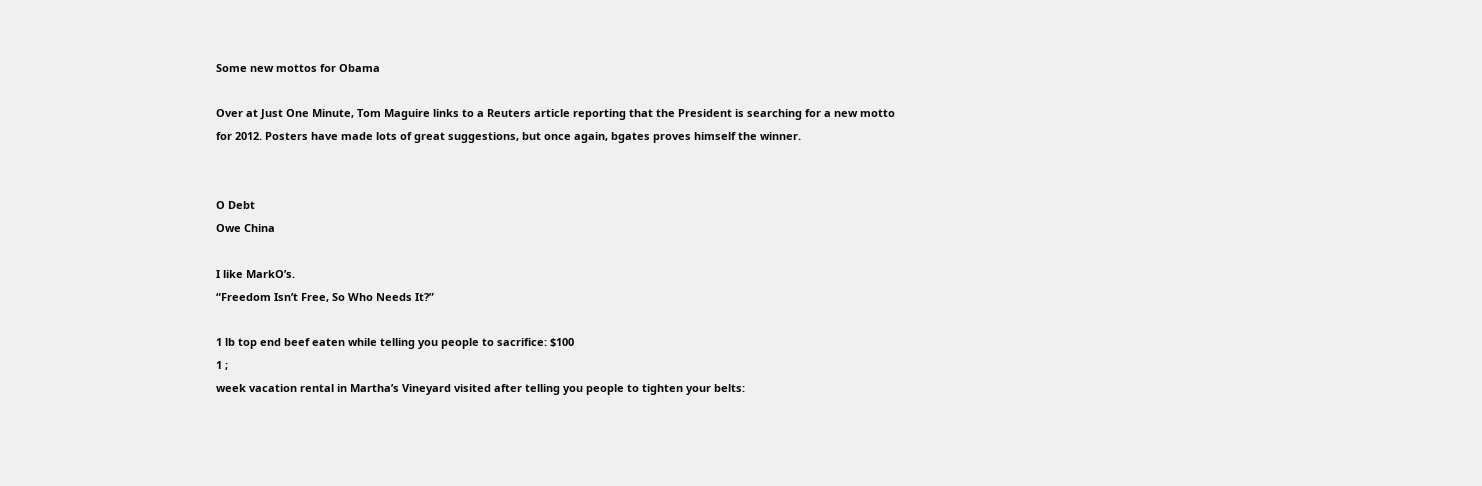Some new mottos for Obama

Over at Just One Minute, Tom Maguire links to a Reuters article reporting that the President is searching for a new motto for 2012. Posters have made lots of great suggestions, but once again, bgates proves himself the winner.


O Debt
Owe China

I like MarkO’s.
“Freedom Isn’t Free, So Who Needs It?”

1 lb top end beef eaten while telling you people to sacrifice: $100
1 ;
week vacation rental in Martha’s Vineyard visited after telling you people to tighten your belts: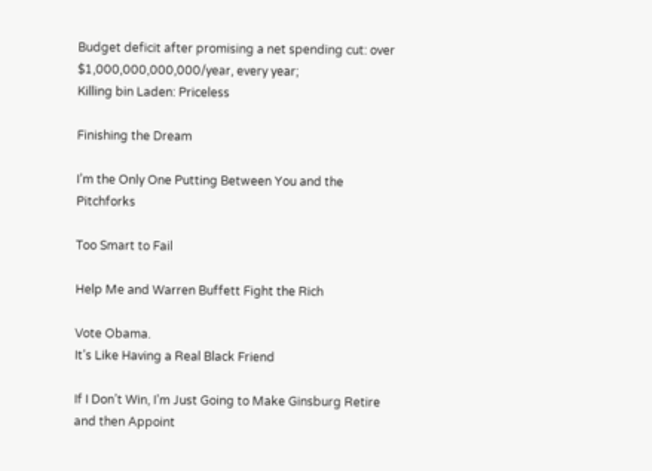Budget deficit after promising a net spending cut: over $1,000,000,000,000/year, every year;
Killing bin Laden: Priceless

Finishing the Dream

I’m the Only One Putting Between You and the Pitchforks

Too Smart to Fail

Help Me and Warren Buffett Fight the Rich

Vote Obama.
It’s Like Having a Real Black Friend

If I Don’t Win, I’m Just Going to Make Ginsburg Retire and then Appoint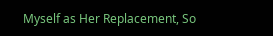Myself as Her Replacement, So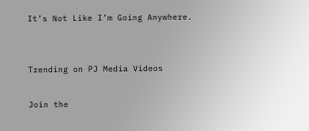It’s Not Like I’m Going Anywhere.


Trending on PJ Media Videos

Join the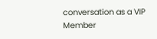conversation as a VIP Member